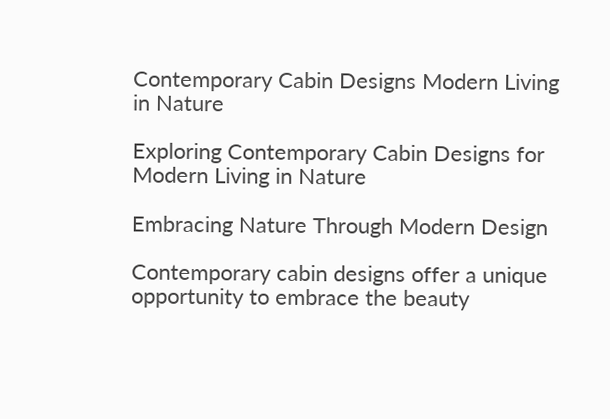Contemporary Cabin Designs Modern Living in Nature

Exploring Contemporary Cabin Designs for Modern Living in Nature

Embracing Nature Through Modern Design

Contemporary cabin designs offer a unique opportunity to embrace the beauty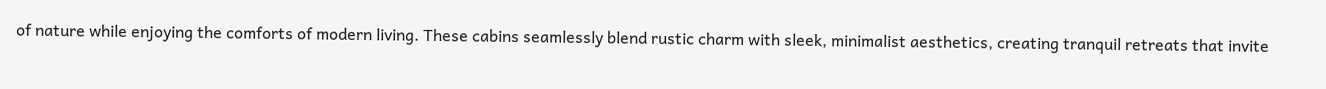of nature while enjoying the comforts of modern living. These cabins seamlessly blend rustic charm with sleek, minimalist aesthetics, creating tranquil retreats that invite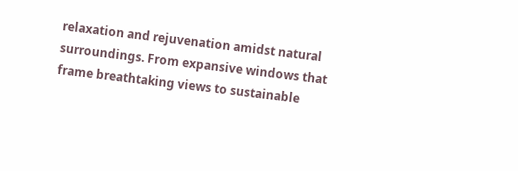relaxation and rejuvenation amidst natural surroundings. From expansive windows that frame breathtaking views to sustainable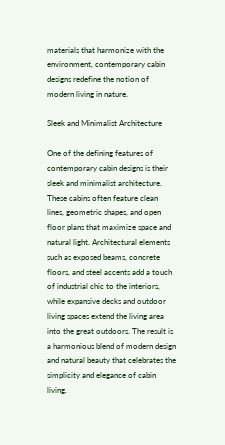materials that harmonize with the environment, contemporary cabin designs redefine the notion of modern living in nature.

Sleek and Minimalist Architecture

One of the defining features of contemporary cabin designs is their sleek and minimalist architecture. These cabins often feature clean lines, geometric shapes, and open floor plans that maximize space and natural light. Architectural elements such as exposed beams, concrete floors, and steel accents add a touch of industrial chic to the interiors, while expansive decks and outdoor living spaces extend the living area into the great outdoors. The result is a harmonious blend of modern design and natural beauty that celebrates the simplicity and elegance of cabin living.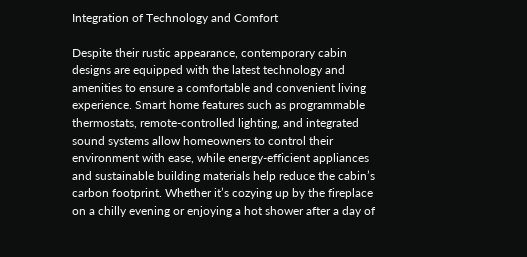Integration of Technology and Comfort

Despite their rustic appearance, contemporary cabin designs are equipped with the latest technology and amenities to ensure a comfortable and convenient living experience. Smart home features such as programmable thermostats, remote-controlled lighting, and integrated sound systems allow homeowners to control their environment with ease, while energy-efficient appliances and sustainable building materials help reduce the cabin’s carbon footprint. Whether it’s cozying up by the fireplace on a chilly evening or enjoying a hot shower after a day of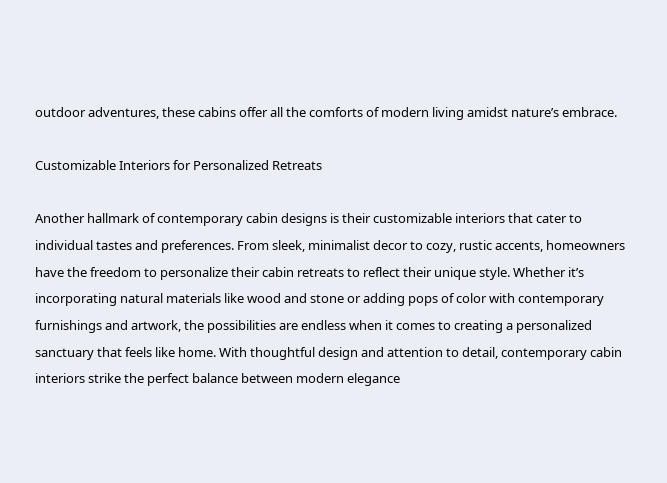outdoor adventures, these cabins offer all the comforts of modern living amidst nature’s embrace.

Customizable Interiors for Personalized Retreats

Another hallmark of contemporary cabin designs is their customizable interiors that cater to individual tastes and preferences. From sleek, minimalist decor to cozy, rustic accents, homeowners have the freedom to personalize their cabin retreats to reflect their unique style. Whether it’s incorporating natural materials like wood and stone or adding pops of color with contemporary furnishings and artwork, the possibilities are endless when it comes to creating a personalized sanctuary that feels like home. With thoughtful design and attention to detail, contemporary cabin interiors strike the perfect balance between modern elegance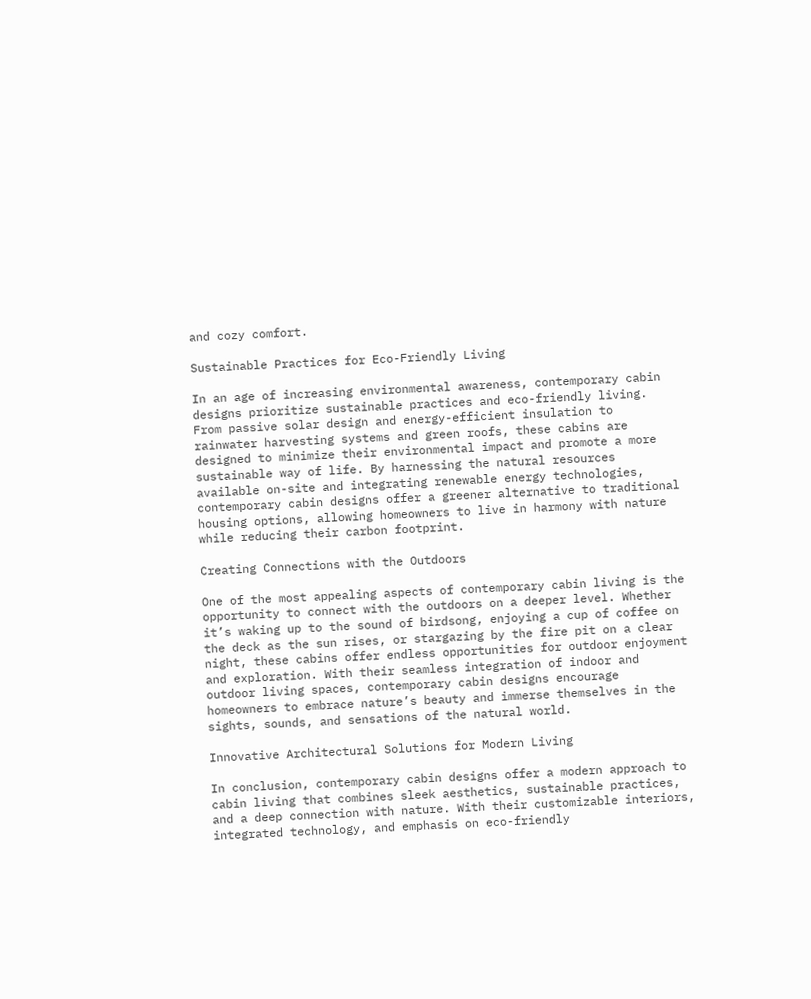and cozy comfort.

Sustainable Practices for Eco-Friendly Living

In an age of increasing environmental awareness, contemporary cabin designs prioritize sustainable practices and eco-friendly living. From passive solar design and energy-efficient insulation to rainwater harvesting systems and green roofs, these cabins are designed to minimize their environmental impact and promote a more sustainable way of life. By harnessing the natural resources available on-site and integrating renewable energy technologies, contemporary cabin designs offer a greener alternative to traditional housing options, allowing homeowners to live in harmony with nature while reducing their carbon footprint.

Creating Connections with the Outdoors

One of the most appealing aspects of contemporary cabin living is the opportunity to connect with the outdoors on a deeper level. Whether it’s waking up to the sound of birdsong, enjoying a cup of coffee on the deck as the sun rises, or stargazing by the fire pit on a clear night, these cabins offer endless opportunities for outdoor enjoyment and exploration. With their seamless integration of indoor and outdoor living spaces, contemporary cabin designs encourage homeowners to embrace nature’s beauty and immerse themselves in the sights, sounds, and sensations of the natural world.

Innovative Architectural Solutions for Modern Living

In conclusion, contemporary cabin designs offer a modern approach to cabin living that combines sleek aesthetics, sustainable practices, and a deep connection with nature. With their customizable interiors, integrated technology, and emphasis on eco-friendly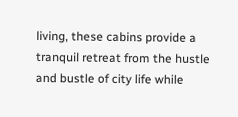living, these cabins provide a tranquil retreat from the hustle and bustle of city life while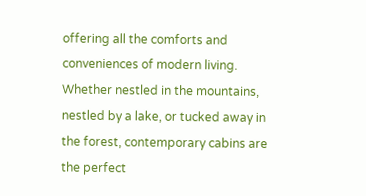offering all the comforts and conveniences of modern living. Whether nestled in the mountains, nestled by a lake, or tucked away in the forest, contemporary cabins are the perfect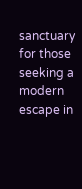sanctuary for those seeking a modern escape in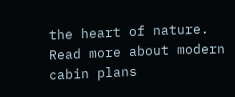the heart of nature. Read more about modern cabin plans